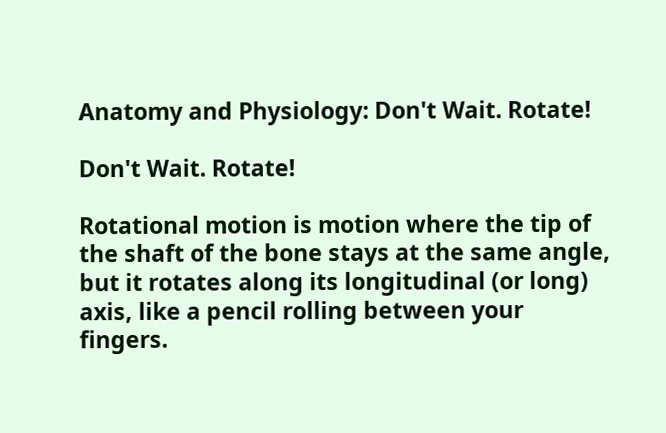Anatomy and Physiology: Don't Wait. Rotate!

Don't Wait. Rotate!

Rotational motion is motion where the tip of the shaft of the bone stays at the same angle, but it rotates along its longitudinal (or long) axis, like a pencil rolling between your fingers.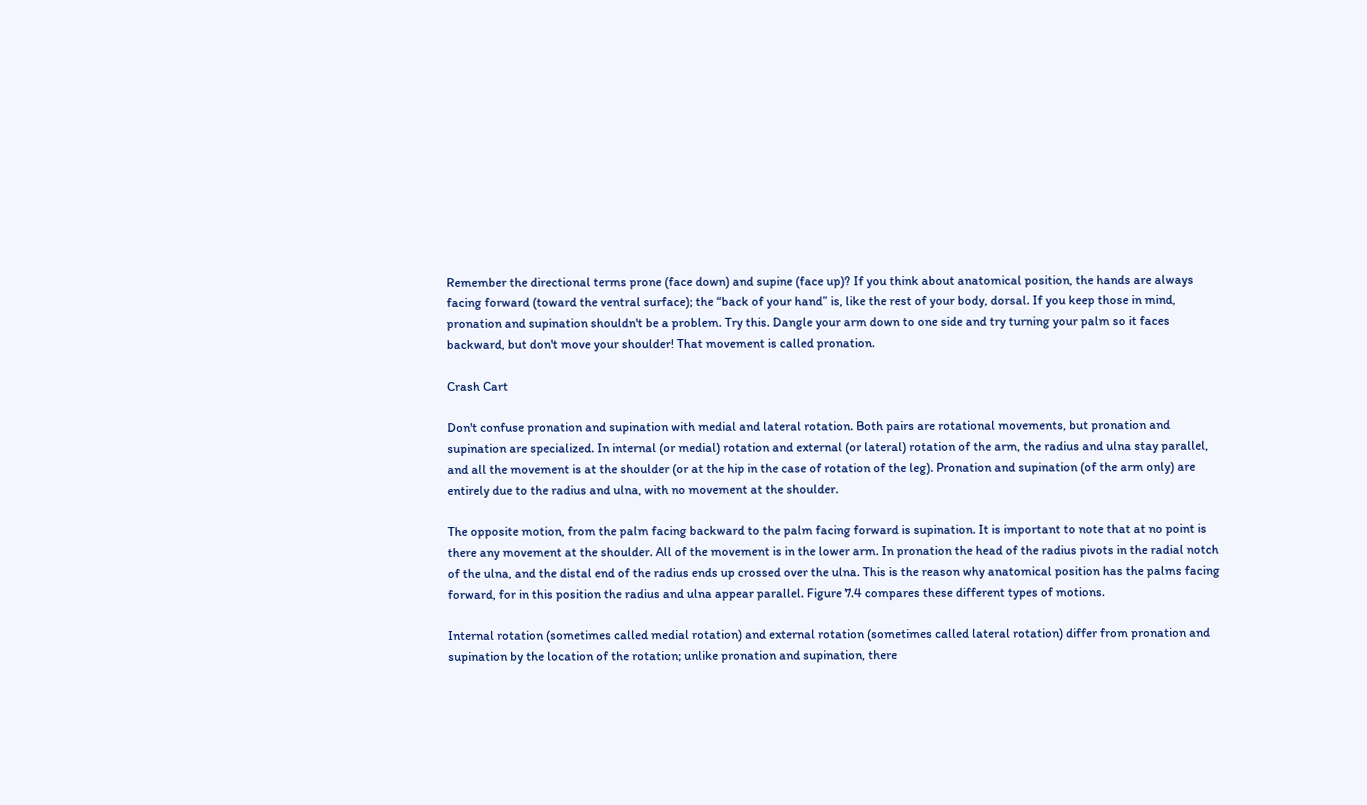Remember the directional terms prone (face down) and supine (face up)? If you think about anatomical position, the hands are always facing forward (toward the ventral surface); the “back of your hand” is, like the rest of your body, dorsal. If you keep those in mind, pronation and supination shouldn't be a problem. Try this. Dangle your arm down to one side and try turning your palm so it faces backward, but don't move your shoulder! That movement is called pronation.

Crash Cart

Don't confuse pronation and supination with medial and lateral rotation. Both pairs are rotational movements, but pronation and supination are specialized. In internal (or medial) rotation and external (or lateral) rotation of the arm, the radius and ulna stay parallel, and all the movement is at the shoulder (or at the hip in the case of rotation of the leg). Pronation and supination (of the arm only) are entirely due to the radius and ulna, with no movement at the shoulder.

The opposite motion, from the palm facing backward to the palm facing forward is supination. It is important to note that at no point is there any movement at the shoulder. All of the movement is in the lower arm. In pronation the head of the radius pivots in the radial notch of the ulna, and the distal end of the radius ends up crossed over the ulna. This is the reason why anatomical position has the palms facing forward, for in this position the radius and ulna appear parallel. Figure 7.4 compares these different types of motions.

Internal rotation (sometimes called medial rotation) and external rotation (sometimes called lateral rotation) differ from pronation and supination by the location of the rotation; unlike pronation and supination, there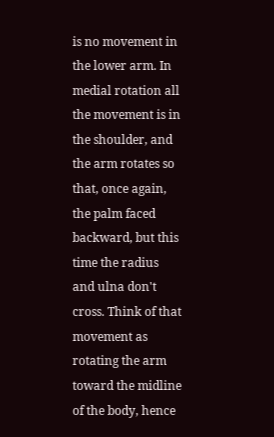is no movement in the lower arm. In medial rotation all the movement is in the shoulder, and the arm rotates so that, once again, the palm faced backward, but this time the radius and ulna don't cross. Think of that movement as rotating the arm toward the midline of the body, hence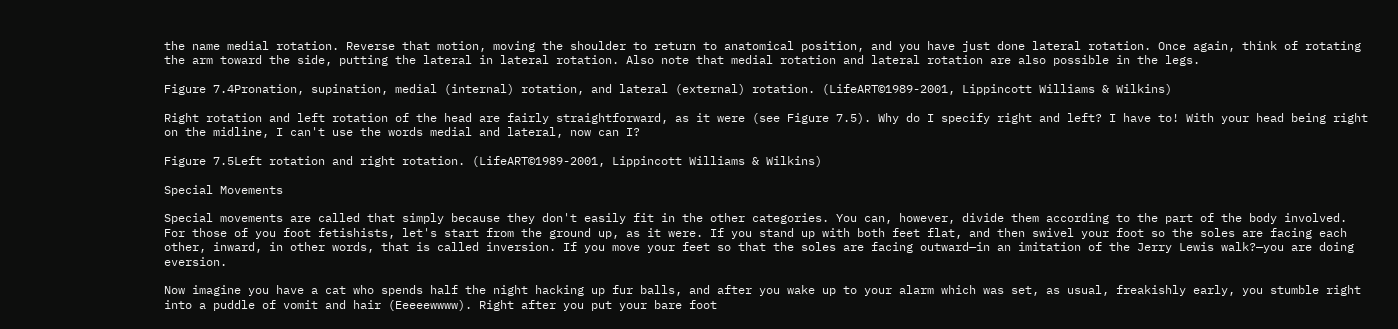the name medial rotation. Reverse that motion, moving the shoulder to return to anatomical position, and you have just done lateral rotation. Once again, think of rotating the arm toward the side, putting the lateral in lateral rotation. Also note that medial rotation and lateral rotation are also possible in the legs.

Figure 7.4Pronation, supination, medial (internal) rotation, and lateral (external) rotation. (LifeART©1989-2001, Lippincott Williams & Wilkins)

Right rotation and left rotation of the head are fairly straightforward, as it were (see Figure 7.5). Why do I specify right and left? I have to! With your head being right on the midline, I can't use the words medial and lateral, now can I?

Figure 7.5Left rotation and right rotation. (LifeART©1989-2001, Lippincott Williams & Wilkins)

Special Movements

Special movements are called that simply because they don't easily fit in the other categories. You can, however, divide them according to the part of the body involved. For those of you foot fetishists, let's start from the ground up, as it were. If you stand up with both feet flat, and then swivel your foot so the soles are facing each other, inward, in other words, that is called inversion. If you move your feet so that the soles are facing outward—in an imitation of the Jerry Lewis walk?—you are doing eversion.

Now imagine you have a cat who spends half the night hacking up fur balls, and after you wake up to your alarm which was set, as usual, freakishly early, you stumble right into a puddle of vomit and hair (Eeeeewwww). Right after you put your bare foot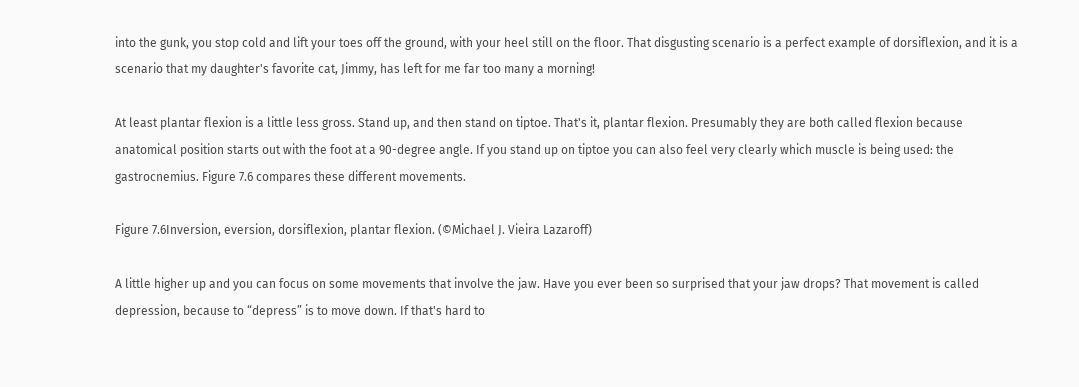into the gunk, you stop cold and lift your toes off the ground, with your heel still on the floor. That disgusting scenario is a perfect example of dorsiflexion, and it is a scenario that my daughter's favorite cat, Jimmy, has left for me far too many a morning!

At least plantar flexion is a little less gross. Stand up, and then stand on tiptoe. That's it, plantar flexion. Presumably they are both called flexion because anatomical position starts out with the foot at a 90-degree angle. If you stand up on tiptoe you can also feel very clearly which muscle is being used: the gastrocnemius. Figure 7.6 compares these different movements.

Figure 7.6Inversion, eversion, dorsiflexion, plantar flexion. (©Michael J. Vieira Lazaroff)

A little higher up and you can focus on some movements that involve the jaw. Have you ever been so surprised that your jaw drops? That movement is called depression, because to “depress” is to move down. If that's hard to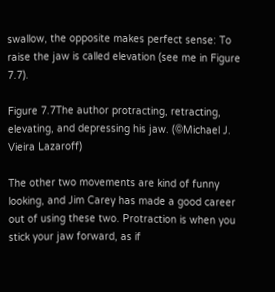swallow, the opposite makes perfect sense: To raise the jaw is called elevation (see me in Figure 7.7).

Figure 7.7The author protracting, retracting, elevating, and depressing his jaw. (©Michael J. Vieira Lazaroff)

The other two movements are kind of funny looking, and Jim Carey has made a good career out of using these two. Protraction is when you stick your jaw forward, as if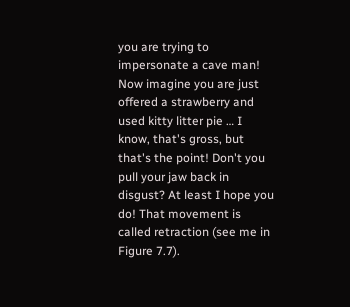you are trying to impersonate a cave man! Now imagine you are just offered a strawberry and used kitty litter pie … I know, that's gross, but that's the point! Don't you pull your jaw back in disgust? At least I hope you do! That movement is called retraction (see me in Figure 7.7).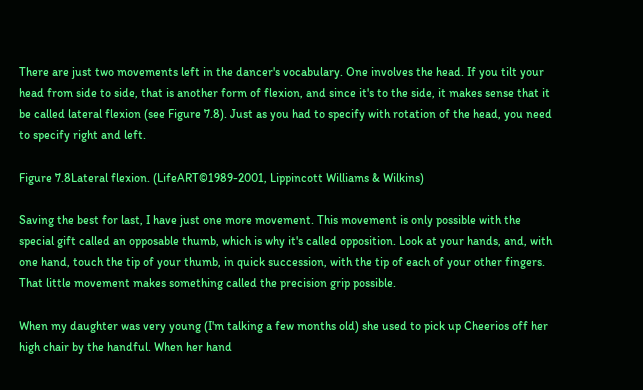There are just two movements left in the dancer's vocabulary. One involves the head. If you tilt your head from side to side, that is another form of flexion, and since it's to the side, it makes sense that it be called lateral flexion (see Figure 7.8). Just as you had to specify with rotation of the head, you need to specify right and left.

Figure 7.8Lateral flexion. (LifeART©1989-2001, Lippincott Williams & Wilkins)

Saving the best for last, I have just one more movement. This movement is only possible with the special gift called an opposable thumb, which is why it's called opposition. Look at your hands, and, with one hand, touch the tip of your thumb, in quick succession, with the tip of each of your other fingers. That little movement makes something called the precision grip possible.

When my daughter was very young (I'm talking a few months old) she used to pick up Cheerios off her high chair by the handful. When her hand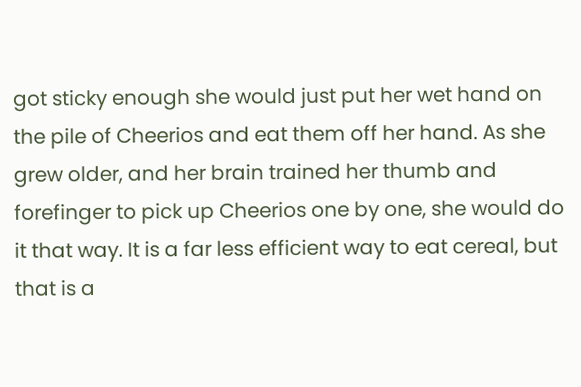got sticky enough she would just put her wet hand on the pile of Cheerios and eat them off her hand. As she grew older, and her brain trained her thumb and forefinger to pick up Cheerios one by one, she would do it that way. It is a far less efficient way to eat cereal, but that is a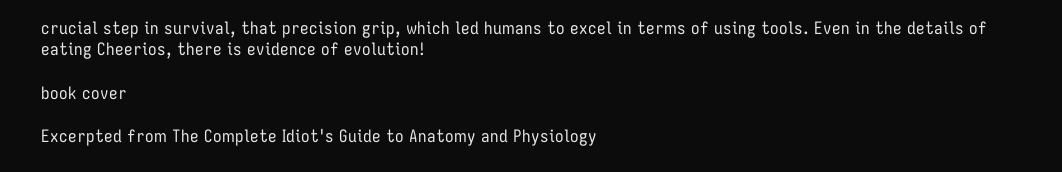crucial step in survival, that precision grip, which led humans to excel in terms of using tools. Even in the details of eating Cheerios, there is evidence of evolution!

book cover

Excerpted from The Complete Idiot's Guide to Anatomy and Physiology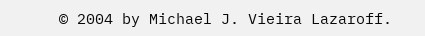© 2004 by Michael J. Vieira Lazaroff.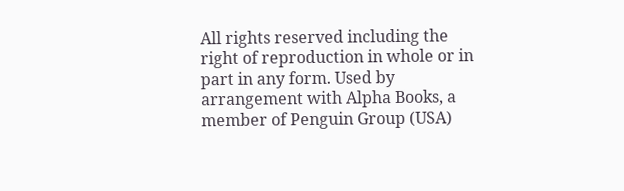All rights reserved including the right of reproduction in whole or in part in any form. Used by arrangement with Alpha Books, a member of Penguin Group (USA)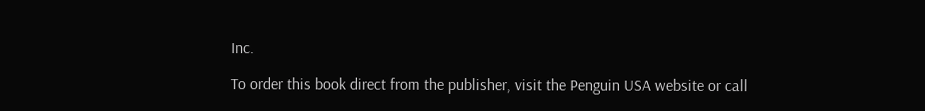Inc.

To order this book direct from the publisher, visit the Penguin USA website or call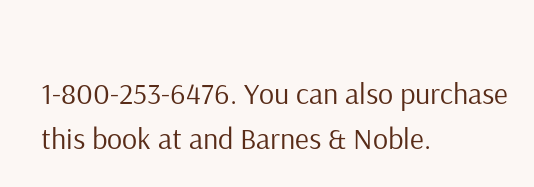1-800-253-6476. You can also purchase this book at and Barnes & Noble.